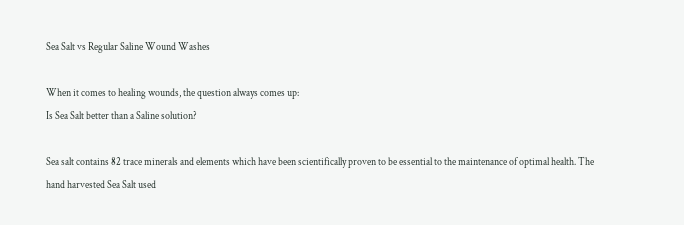Sea Salt vs Regular Saline Wound Washes

When it comes to healing wounds, the question always comes up:
Is Sea Salt better than a Saline solution?

Sea salt contains 82 trace minerals and elements which have been scientifically proven to be essential to the maintenance of optimal health. The hand harvested Sea Salt used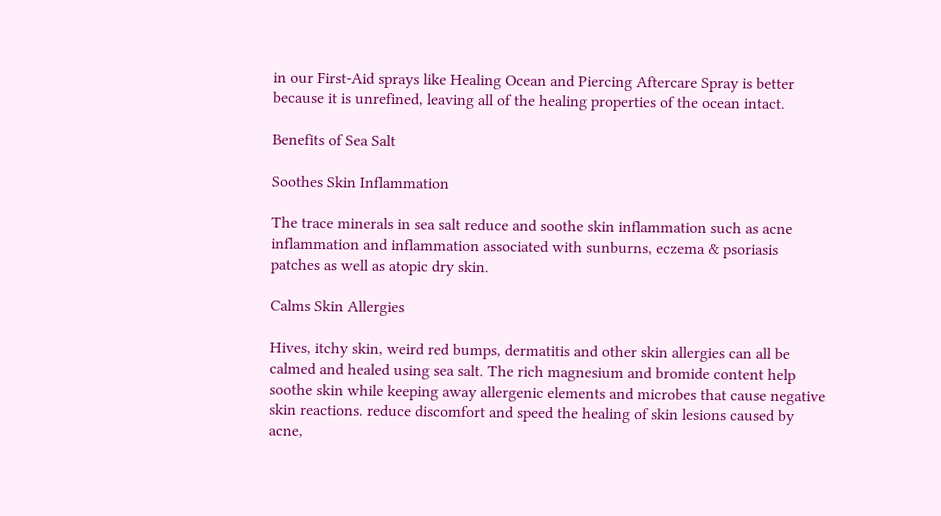in our First-Aid sprays like Healing Ocean and Piercing Aftercare Spray is better because it is unrefined, leaving all of the healing properties of the ocean intact.

Benefits of Sea Salt

Soothes Skin Inflammation

The trace minerals in sea salt reduce and soothe skin inflammation such as acne inflammation and inflammation associated with sunburns, eczema & psoriasis patches as well as atopic dry skin.

Calms Skin Allergies

Hives, itchy skin, weird red bumps, dermatitis and other skin allergies can all be calmed and healed using sea salt. The rich magnesium and bromide content help soothe skin while keeping away allergenic elements and microbes that cause negative skin reactions. reduce discomfort and speed the healing of skin lesions caused by acne,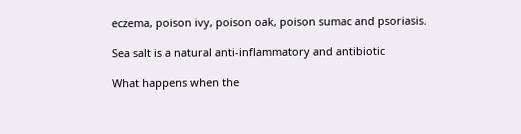eczema, poison ivy, poison oak, poison sumac and psoriasis.

Sea salt is a natural anti-inflammatory and antibiotic

What happens when the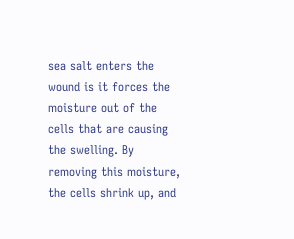sea salt enters the wound is it forces the moisture out of the cells that are causing the swelling. By removing this moisture, the cells shrink up, and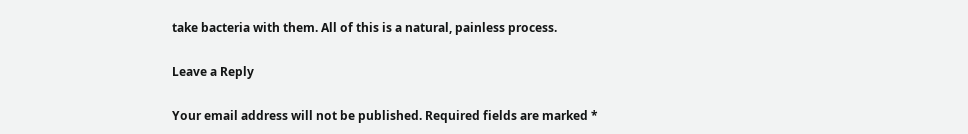take bacteria with them. All of this is a natural, painless process.

Leave a Reply

Your email address will not be published. Required fields are marked *